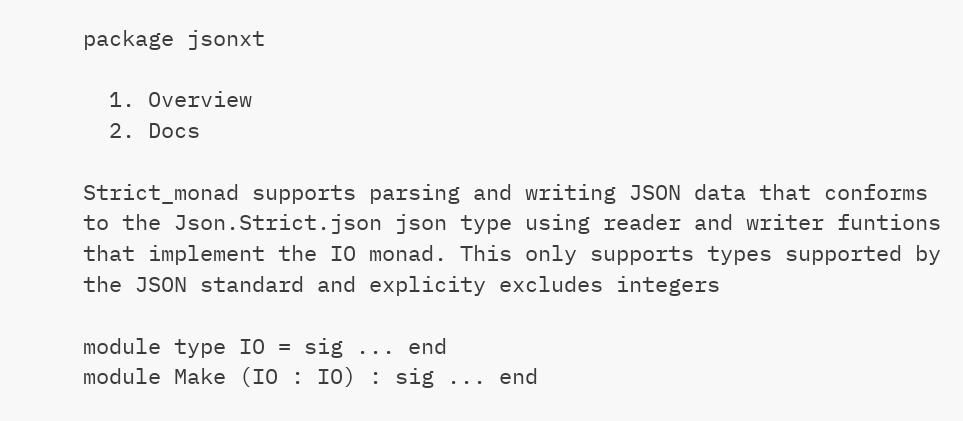package jsonxt

  1. Overview
  2. Docs

Strict_monad supports parsing and writing JSON data that conforms to the Json.Strict.json json type using reader and writer funtions that implement the IO monad. This only supports types supported by the JSON standard and explicity excludes integers

module type IO = sig ... end
module Make (IO : IO) : sig ... end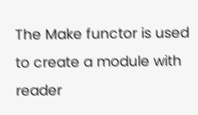The Make functor is used to create a module with reader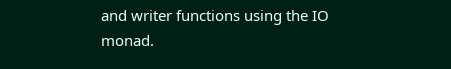and writer functions using the IO monad.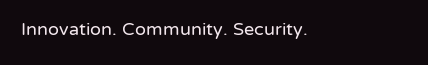Innovation. Community. Security.